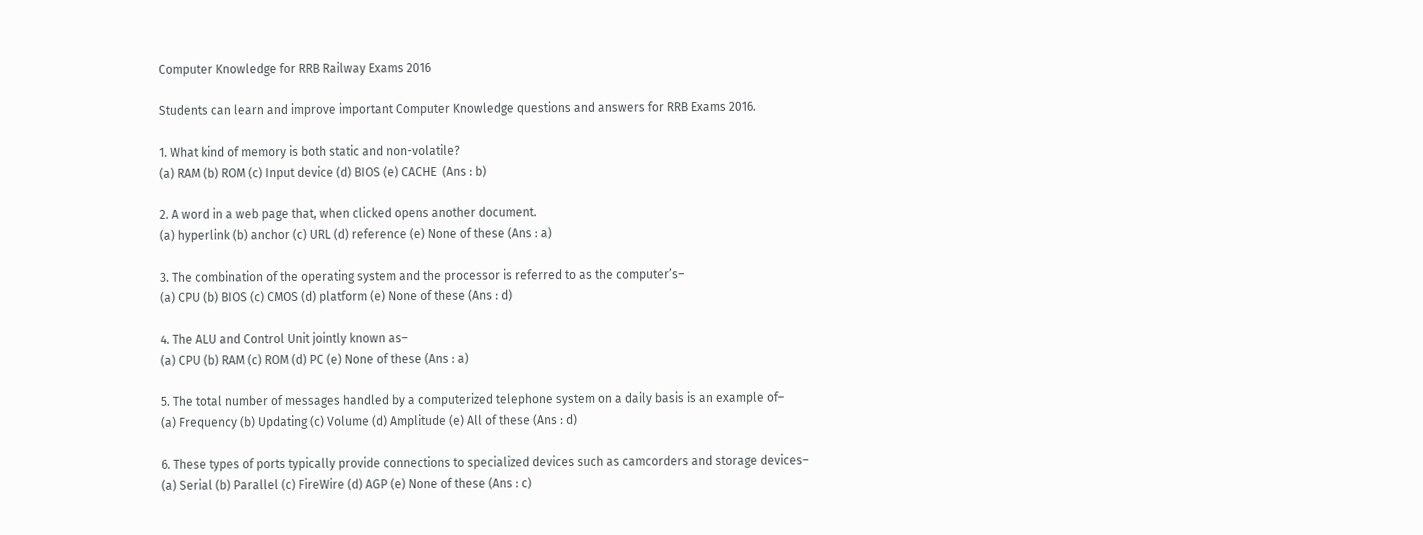Computer Knowledge for RRB Railway Exams 2016

Students can learn and improve important Computer Knowledge questions and answers for RRB Exams 2016.

1. What kind of memory is both static and non-volatile?
(a) RAM (b) ROM (c) Input device (d) BIOS (e) CACHE  (Ans : b)

2. A word in a web page that, when clicked opens another document.
(a) hyperlink (b) anchor (c) URL (d) reference (e) None of these (Ans : a)

3. The combination of the operating system and the processor is referred to as the computer’s–
(a) CPU (b) BIOS (c) CMOS (d) platform (e) None of these (Ans : d)

4. The ALU and Control Unit jointly known as–
(a) CPU (b) RAM (c) ROM (d) PC (e) None of these (Ans : a)

5. The total number of messages handled by a computerized telephone system on a daily basis is an example of–
(a) Frequency (b) Updating (c) Volume (d) Amplitude (e) All of these (Ans : d)

6. These types of ports typically provide connections to specialized devices such as camcorders and storage devices–
(a) Serial (b) Parallel (c) FireWire (d) AGP (e) None of these (Ans : c)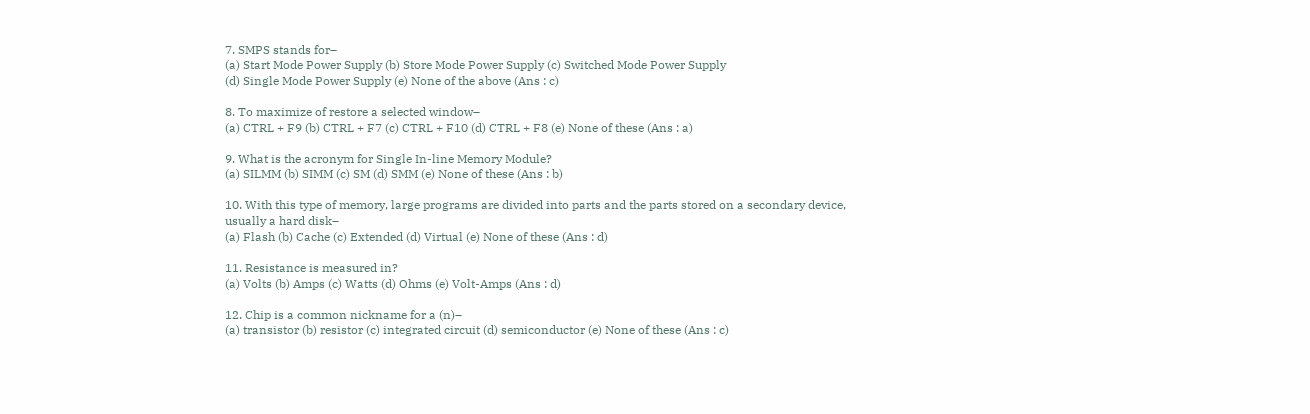7. SMPS stands for–
(a) Start Mode Power Supply (b) Store Mode Power Supply (c) Switched Mode Power Supply
(d) Single Mode Power Supply (e) None of the above (Ans : c)

8. To maximize of restore a selected window–
(a) CTRL + F9 (b) CTRL + F7 (c) CTRL + F10 (d) CTRL + F8 (e) None of these (Ans : a)

9. What is the acronym for Single In-line Memory Module?
(a) SILMM (b) SIMM (c) SM (d) SMM (e) None of these (Ans : b)

10. With this type of memory, large programs are divided into parts and the parts stored on a secondary device, usually a hard disk–
(a) Flash (b) Cache (c) Extended (d) Virtual (e) None of these (Ans : d)

11. Resistance is measured in?
(a) Volts (b) Amps (c) Watts (d) Ohms (e) Volt-Amps (Ans : d)

12. Chip is a common nickname for a (n)–
(a) transistor (b) resistor (c) integrated circuit (d) semiconductor (e) None of these (Ans : c)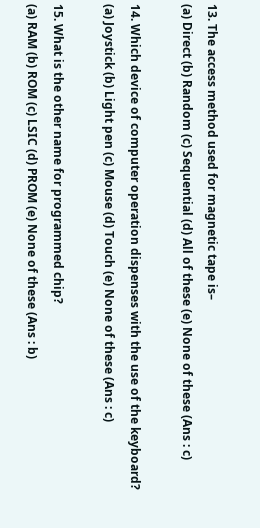13. The access method used for magnetic tape is–
(a) Direct (b) Random (c) Sequential (d) All of these (e) None of these (Ans : c)

14. Which device of computer operation dispenses with the use of the keyboard?
(a) Joystick (b) Light pen (c) Mouse (d) Touch (e) None of these (Ans : c)

15. What is the other name for programmed chip?
(a) RAM (b) ROM (c) LSIC (d) PROM (e) None of these (Ans : b)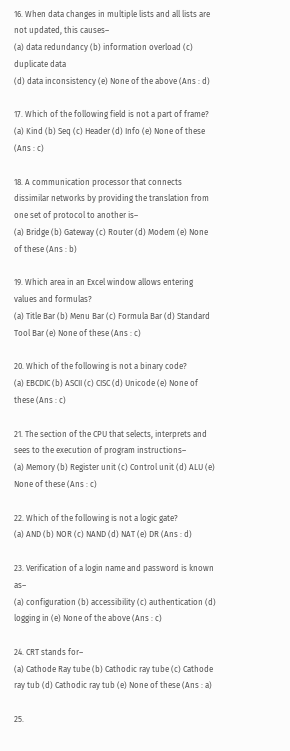16. When data changes in multiple lists and all lists are not updated, this causes–
(a) data redundancy (b) information overload (c) duplicate data
(d) data inconsistency (e) None of the above (Ans : d)

17. Which of the following field is not a part of frame?
(a) Kind (b) Seq (c) Header (d) Info (e) None of these (Ans : c)

18. A communication processor that connects dissimilar networks by providing the translation from one set of protocol to another is–
(a) Bridge (b) Gateway (c) Router (d) Modem (e) None of these (Ans : b)

19. Which area in an Excel window allows entering values and formulas?
(a) Title Bar (b) Menu Bar (c) Formula Bar (d) Standard Tool Bar (e) None of these (Ans : c)

20. Which of the following is not a binary code?
(a) EBCDIC (b) ASCII (c) CISC (d) Unicode (e) None of these (Ans : c)

21. The section of the CPU that selects, interprets and sees to the execution of program instructions–
(a) Memory (b) Register unit (c) Control unit (d) ALU (e) None of these (Ans : c)

22. Which of the following is not a logic gate?
(a) AND (b) NOR (c) NAND (d) NAT (e) DR (Ans : d)

23. Verification of a login name and password is known as–
(a) configuration (b) accessibility (c) authentication (d) logging in (e) None of the above (Ans : c)

24. CRT stands for–
(a) Cathode Ray tube (b) Cathodic ray tube (c) Cathode ray tub (d) Cathodic ray tub (e) None of these (Ans : a)

25.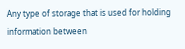Any type of storage that is used for holding information between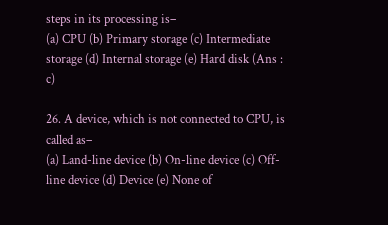steps in its processing is–
(a) CPU (b) Primary storage (c) Intermediate storage (d) Internal storage (e) Hard disk (Ans : c)

26. A device, which is not connected to CPU, is called as–
(a) Land-line device (b) On-line device (c) Off-line device (d) Device (e) None of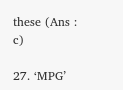these (Ans : c)

27. ‘MPG’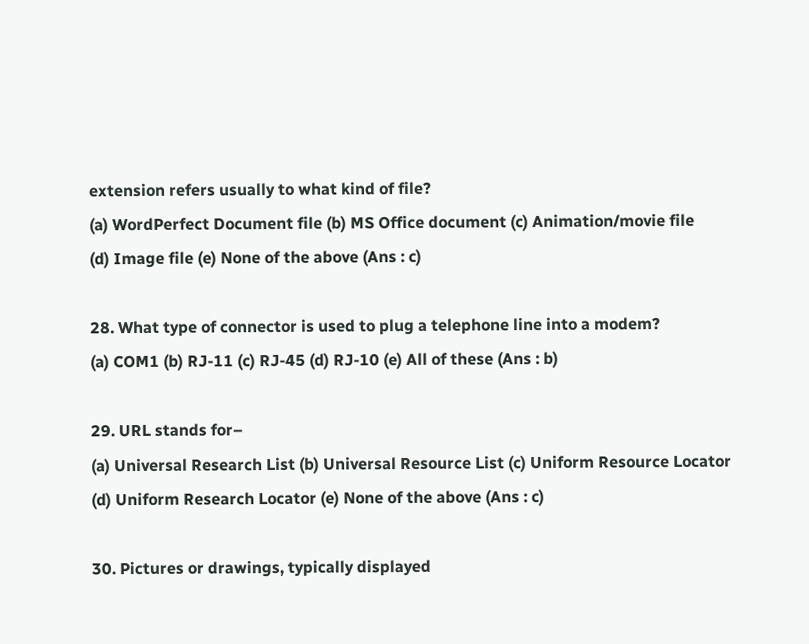extension refers usually to what kind of file?
(a) WordPerfect Document file (b) MS Office document (c) Animation/movie file
(d) Image file (e) None of the above (Ans : c)

28. What type of connector is used to plug a telephone line into a modem?
(a) COM1 (b) RJ-11 (c) RJ-45 (d) RJ-10 (e) All of these (Ans : b)

29. URL stands for–
(a) Universal Research List (b) Universal Resource List (c) Uniform Resource Locator
(d) Uniform Research Locator (e) None of the above (Ans : c)

30. Pictures or drawings, typically displayed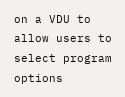on a VDU to allow users to select program options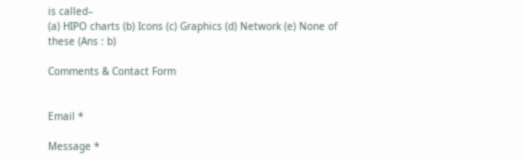is called–
(a) HIPO charts (b) Icons (c) Graphics (d) Network (e) None of these (Ans : b)

Comments & Contact Form


Email *

Message *